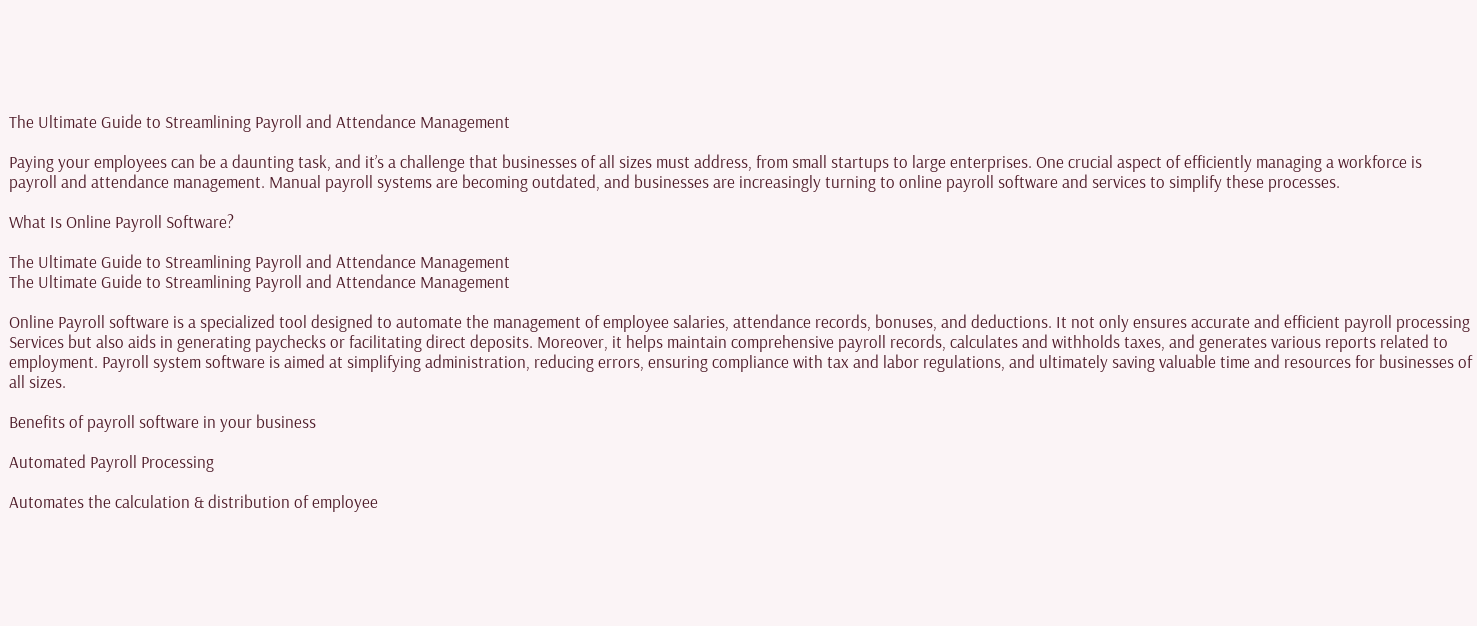The Ultimate Guide to Streamlining Payroll and Attendance Management

Paying your employees can be a daunting task, and it’s a challenge that businesses of all sizes must address, from small startups to large enterprises. One crucial aspect of efficiently managing a workforce is payroll and attendance management. Manual payroll systems are becoming outdated, and businesses are increasingly turning to online payroll software and services to simplify these processes.

What Is Online Payroll Software?

The Ultimate Guide to Streamlining Payroll and Attendance Management
The Ultimate Guide to Streamlining Payroll and Attendance Management

Online Payroll software is a specialized tool designed to automate the management of employee salaries, attendance records, bonuses, and deductions. It not only ensures accurate and efficient payroll processing Services but also aids in generating paychecks or facilitating direct deposits. Moreover, it helps maintain comprehensive payroll records, calculates and withholds taxes, and generates various reports related to employment. Payroll system software is aimed at simplifying administration, reducing errors, ensuring compliance with tax and labor regulations, and ultimately saving valuable time and resources for businesses of all sizes.

Benefits of payroll software in your business

Automated Payroll Processing

Automates the calculation & distribution of employee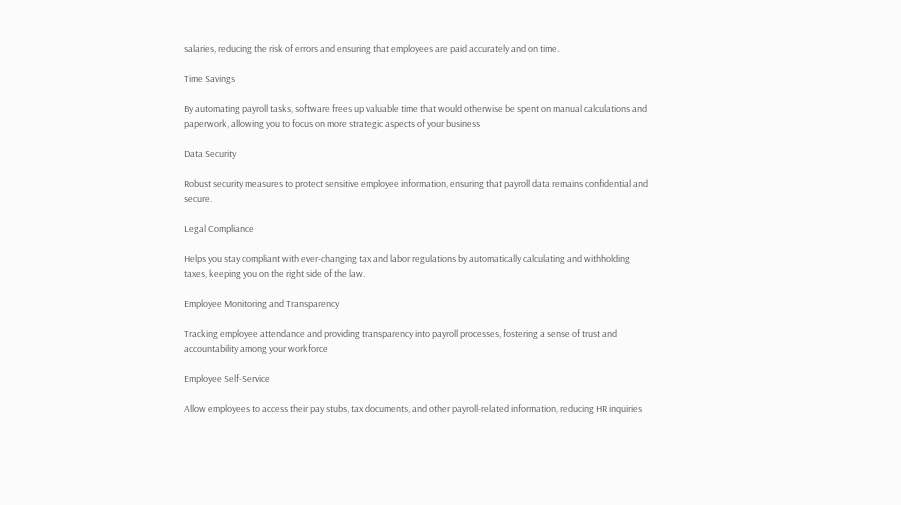salaries, reducing the risk of errors and ensuring that employees are paid accurately and on time.

Time Savings

By automating payroll tasks, software frees up valuable time that would otherwise be spent on manual calculations and paperwork, allowing you to focus on more strategic aspects of your business

Data Security

Robust security measures to protect sensitive employee information, ensuring that payroll data remains confidential and secure.

Legal Compliance

Helps you stay compliant with ever-changing tax and labor regulations by automatically calculating and withholding taxes, keeping you on the right side of the law.

Employee Monitoring and Transparency

Tracking employee attendance and providing transparency into payroll processes, fostering a sense of trust and accountability among your workforce

Employee Self-Service

Allow employees to access their pay stubs, tax documents, and other payroll-related information, reducing HR inquiries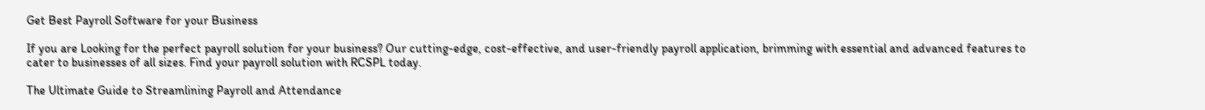Get Best Payroll Software for your Business

If you are Looking for the perfect payroll solution for your business? Our cutting-edge, cost-effective, and user-friendly payroll application, brimming with essential and advanced features to cater to businesses of all sizes. Find your payroll solution with RCSPL today.

The Ultimate Guide to Streamlining Payroll and Attendance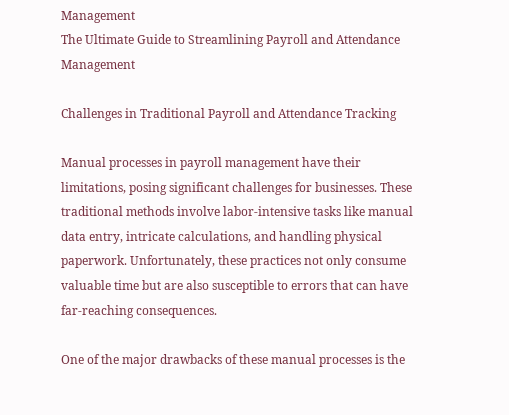Management
The Ultimate Guide to Streamlining Payroll and Attendance Management

Challenges in Traditional Payroll and Attendance Tracking

Manual processes in payroll management have their limitations, posing significant challenges for businesses. These traditional methods involve labor-intensive tasks like manual data entry, intricate calculations, and handling physical paperwork. Unfortunately, these practices not only consume valuable time but are also susceptible to errors that can have far-reaching consequences.

One of the major drawbacks of these manual processes is the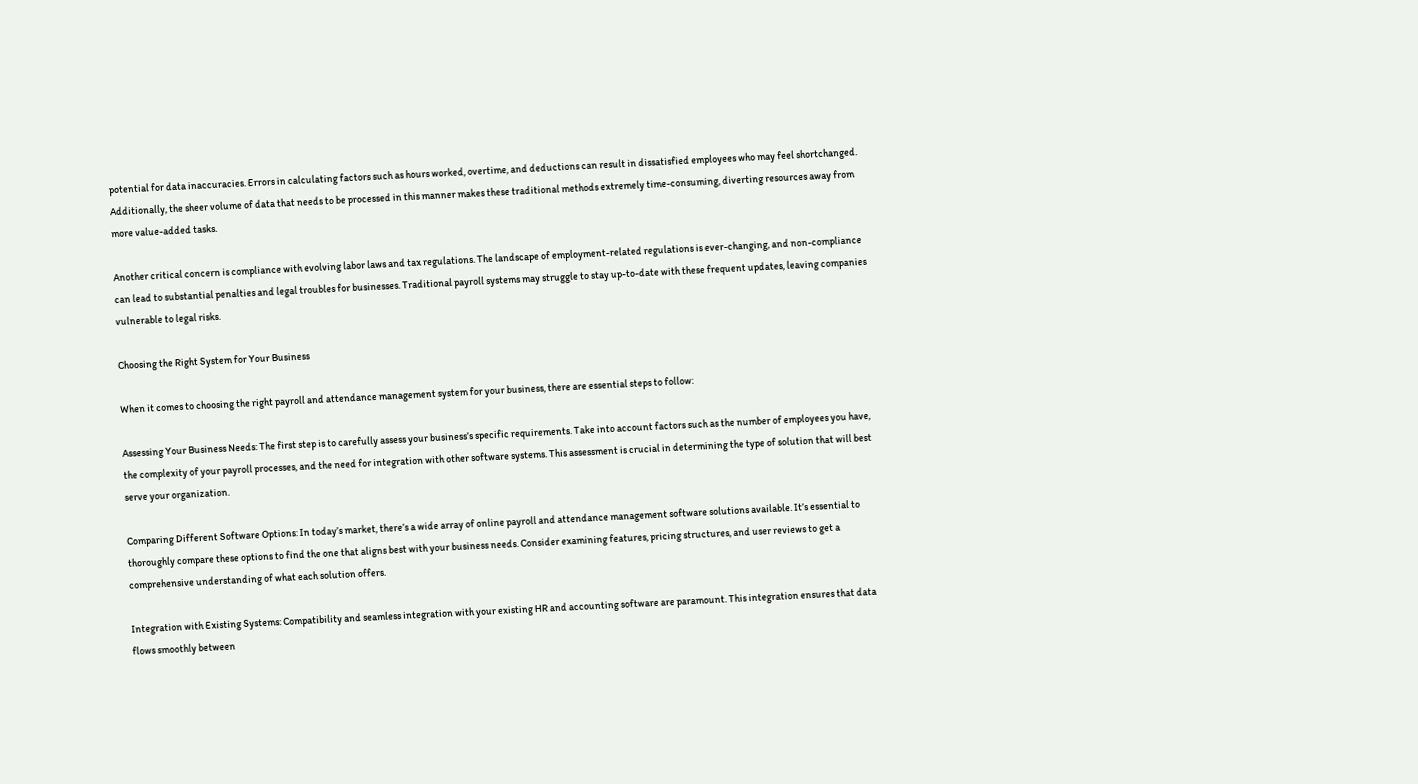potential for data inaccuracies. Errors in calculating factors such as hours worked, overtime, and deductions can result in dissatisfied employees who may feel shortchanged. Additionally, the sheer volume of data that needs to be processed in this manner makes these traditional methods extremely time-consuming, diverting resources away from more value-added tasks.

Another critical concern is compliance with evolving labor laws and tax regulations. The landscape of employment-related regulations is ever-changing, and non-compliance can lead to substantial penalties and legal troubles for businesses. Traditional payroll systems may struggle to stay up-to-date with these frequent updates, leaving companies vulnerable to legal risks.

Choosing the Right System for Your Business

When it comes to choosing the right payroll and attendance management system for your business, there are essential steps to follow:

Assessing Your Business Needs: The first step is to carefully assess your business’s specific requirements. Take into account factors such as the number of employees you have, the complexity of your payroll processes, and the need for integration with other software systems. This assessment is crucial in determining the type of solution that will best serve your organization.

Comparing Different Software Options: In today’s market, there’s a wide array of online payroll and attendance management software solutions available. It’s essential to thoroughly compare these options to find the one that aligns best with your business needs. Consider examining features, pricing structures, and user reviews to get a comprehensive understanding of what each solution offers.

Integration with Existing Systems: Compatibility and seamless integration with your existing HR and accounting software are paramount. This integration ensures that data flows smoothly between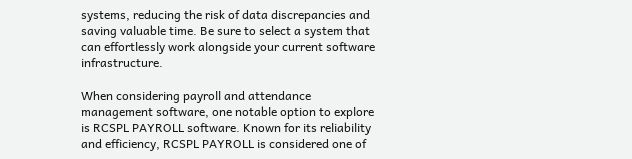systems, reducing the risk of data discrepancies and saving valuable time. Be sure to select a system that can effortlessly work alongside your current software infrastructure.

When considering payroll and attendance management software, one notable option to explore is RCSPL PAYROLL software. Known for its reliability and efficiency, RCSPL PAYROLL is considered one of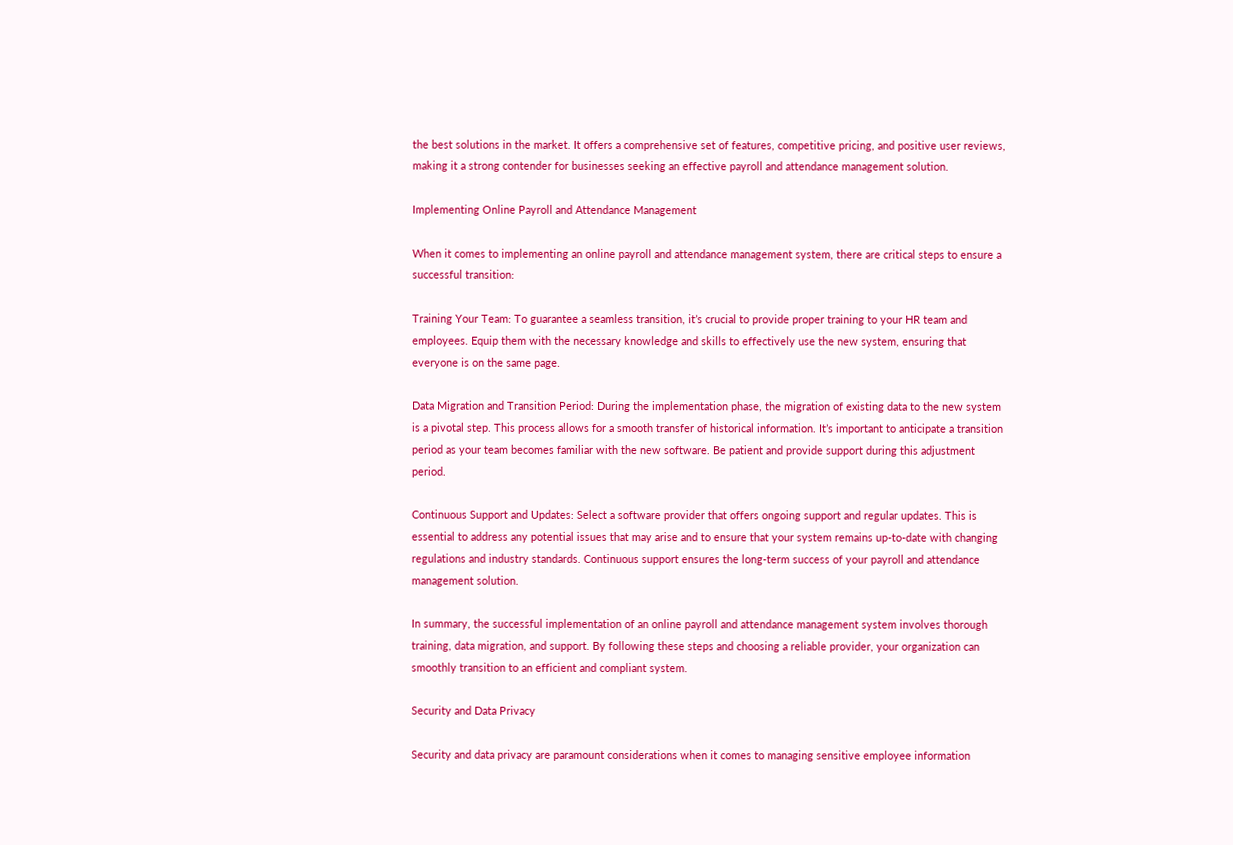the best solutions in the market. It offers a comprehensive set of features, competitive pricing, and positive user reviews, making it a strong contender for businesses seeking an effective payroll and attendance management solution.

Implementing Online Payroll and Attendance Management

When it comes to implementing an online payroll and attendance management system, there are critical steps to ensure a successful transition:

Training Your Team: To guarantee a seamless transition, it’s crucial to provide proper training to your HR team and employees. Equip them with the necessary knowledge and skills to effectively use the new system, ensuring that everyone is on the same page.

Data Migration and Transition Period: During the implementation phase, the migration of existing data to the new system is a pivotal step. This process allows for a smooth transfer of historical information. It’s important to anticipate a transition period as your team becomes familiar with the new software. Be patient and provide support during this adjustment period.

Continuous Support and Updates: Select a software provider that offers ongoing support and regular updates. This is essential to address any potential issues that may arise and to ensure that your system remains up-to-date with changing regulations and industry standards. Continuous support ensures the long-term success of your payroll and attendance management solution.

In summary, the successful implementation of an online payroll and attendance management system involves thorough training, data migration, and support. By following these steps and choosing a reliable provider, your organization can smoothly transition to an efficient and compliant system.

Security and Data Privacy

Security and data privacy are paramount considerations when it comes to managing sensitive employee information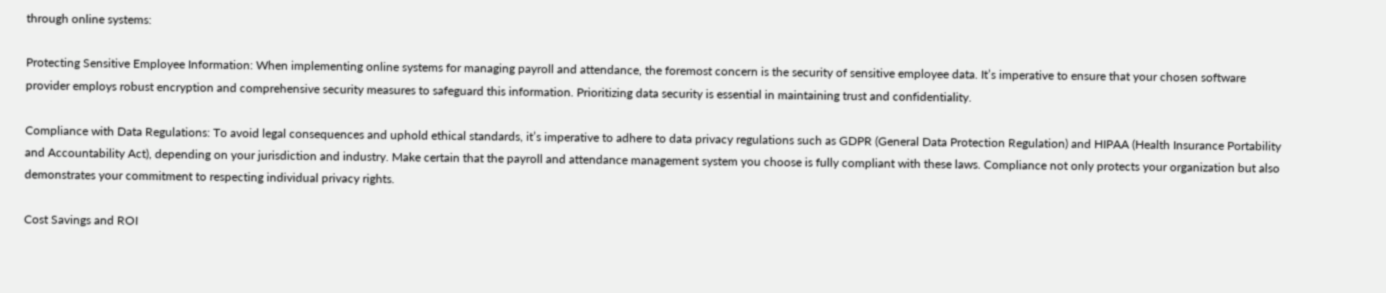through online systems:

Protecting Sensitive Employee Information: When implementing online systems for managing payroll and attendance, the foremost concern is the security of sensitive employee data. It’s imperative to ensure that your chosen software provider employs robust encryption and comprehensive security measures to safeguard this information. Prioritizing data security is essential in maintaining trust and confidentiality.

Compliance with Data Regulations: To avoid legal consequences and uphold ethical standards, it’s imperative to adhere to data privacy regulations such as GDPR (General Data Protection Regulation) and HIPAA (Health Insurance Portability and Accountability Act), depending on your jurisdiction and industry. Make certain that the payroll and attendance management system you choose is fully compliant with these laws. Compliance not only protects your organization but also demonstrates your commitment to respecting individual privacy rights.

Cost Savings and ROI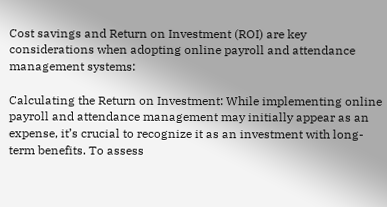Cost savings and Return on Investment (ROI) are key considerations when adopting online payroll and attendance management systems:

Calculating the Return on Investment: While implementing online payroll and attendance management may initially appear as an expense, it’s crucial to recognize it as an investment with long-term benefits. To assess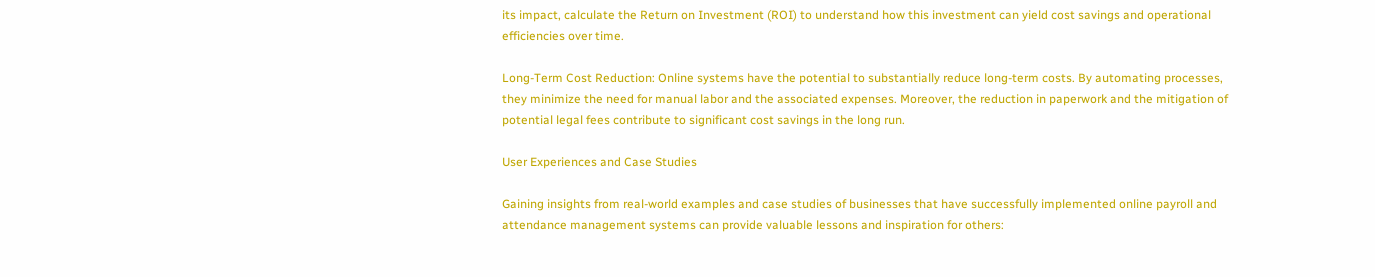its impact, calculate the Return on Investment (ROI) to understand how this investment can yield cost savings and operational efficiencies over time.

Long-Term Cost Reduction: Online systems have the potential to substantially reduce long-term costs. By automating processes, they minimize the need for manual labor and the associated expenses. Moreover, the reduction in paperwork and the mitigation of potential legal fees contribute to significant cost savings in the long run.

User Experiences and Case Studies

Gaining insights from real-world examples and case studies of businesses that have successfully implemented online payroll and attendance management systems can provide valuable lessons and inspiration for others: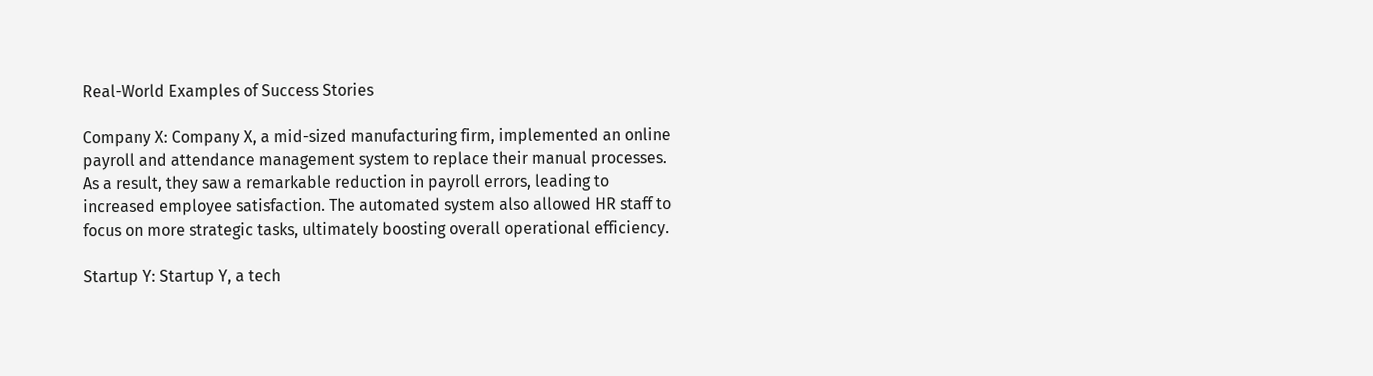Real-World Examples of Success Stories

Company X: Company X, a mid-sized manufacturing firm, implemented an online payroll and attendance management system to replace their manual processes. As a result, they saw a remarkable reduction in payroll errors, leading to increased employee satisfaction. The automated system also allowed HR staff to focus on more strategic tasks, ultimately boosting overall operational efficiency.

Startup Y: Startup Y, a tech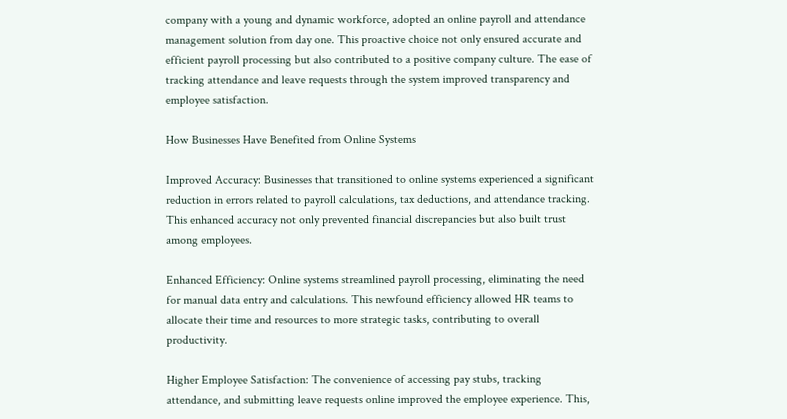company with a young and dynamic workforce, adopted an online payroll and attendance management solution from day one. This proactive choice not only ensured accurate and efficient payroll processing but also contributed to a positive company culture. The ease of tracking attendance and leave requests through the system improved transparency and employee satisfaction.

How Businesses Have Benefited from Online Systems

Improved Accuracy: Businesses that transitioned to online systems experienced a significant reduction in errors related to payroll calculations, tax deductions, and attendance tracking. This enhanced accuracy not only prevented financial discrepancies but also built trust among employees.

Enhanced Efficiency: Online systems streamlined payroll processing, eliminating the need for manual data entry and calculations. This newfound efficiency allowed HR teams to allocate their time and resources to more strategic tasks, contributing to overall productivity.

Higher Employee Satisfaction: The convenience of accessing pay stubs, tracking attendance, and submitting leave requests online improved the employee experience. This,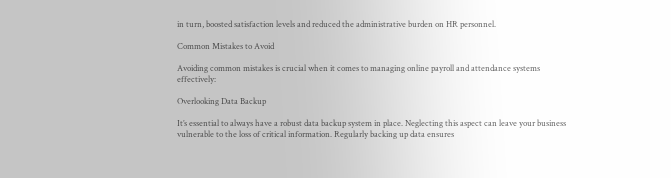in turn, boosted satisfaction levels and reduced the administrative burden on HR personnel.

Common Mistakes to Avoid

Avoiding common mistakes is crucial when it comes to managing online payroll and attendance systems effectively:

Overlooking Data Backup

It’s essential to always have a robust data backup system in place. Neglecting this aspect can leave your business vulnerable to the loss of critical information. Regularly backing up data ensures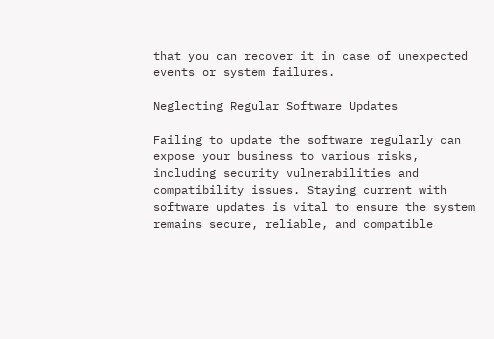that you can recover it in case of unexpected events or system failures.

Neglecting Regular Software Updates

Failing to update the software regularly can expose your business to various risks, including security vulnerabilities and compatibility issues. Staying current with software updates is vital to ensure the system remains secure, reliable, and compatible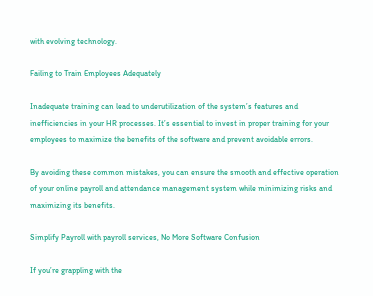with evolving technology.

Failing to Train Employees Adequately

Inadequate training can lead to underutilization of the system’s features and inefficiencies in your HR processes. It’s essential to invest in proper training for your employees to maximize the benefits of the software and prevent avoidable errors.

By avoiding these common mistakes, you can ensure the smooth and effective operation of your online payroll and attendance management system while minimizing risks and maximizing its benefits.

Simplify Payroll with payroll services, No More Software Confusion

If you’re grappling with the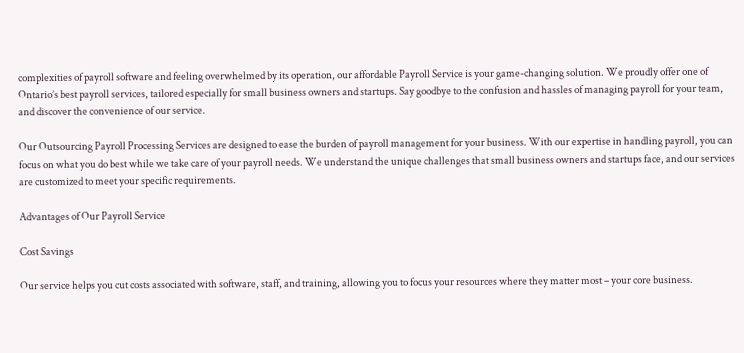complexities of payroll software and feeling overwhelmed by its operation, our affordable Payroll Service is your game-changing solution. We proudly offer one of Ontario’s best payroll services, tailored especially for small business owners and startups. Say goodbye to the confusion and hassles of managing payroll for your team, and discover the convenience of our service.

Our Outsourcing Payroll Processing Services are designed to ease the burden of payroll management for your business. With our expertise in handling payroll, you can focus on what you do best while we take care of your payroll needs. We understand the unique challenges that small business owners and startups face, and our services are customized to meet your specific requirements.

Advantages of Our Payroll Service

Cost Savings

Our service helps you cut costs associated with software, staff, and training, allowing you to focus your resources where they matter most – your core business.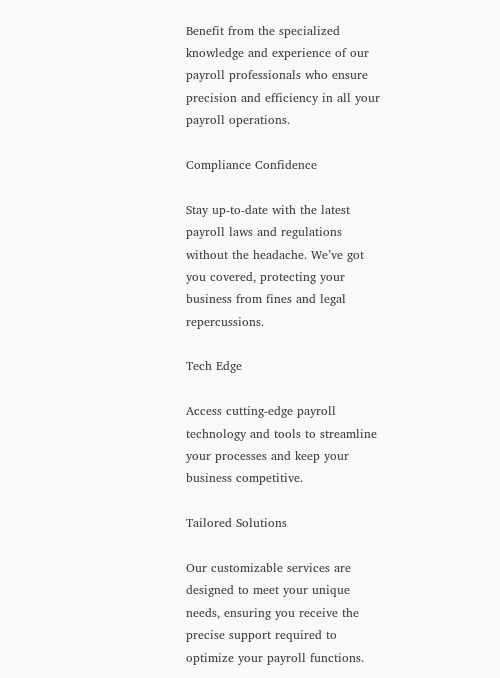Benefit from the specialized knowledge and experience of our payroll professionals who ensure precision and efficiency in all your payroll operations.

Compliance Confidence

Stay up-to-date with the latest payroll laws and regulations without the headache. We’ve got you covered, protecting your business from fines and legal repercussions.

Tech Edge

Access cutting-edge payroll technology and tools to streamline your processes and keep your business competitive.

Tailored Solutions

Our customizable services are designed to meet your unique needs, ensuring you receive the precise support required to optimize your payroll functions.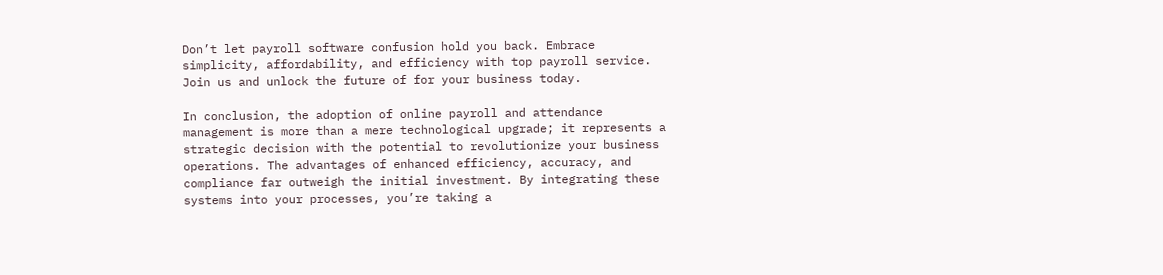Don’t let payroll software confusion hold you back. Embrace simplicity, affordability, and efficiency with top payroll service. Join us and unlock the future of for your business today.

In conclusion, the adoption of online payroll and attendance management is more than a mere technological upgrade; it represents a strategic decision with the potential to revolutionize your business operations. The advantages of enhanced efficiency, accuracy, and compliance far outweigh the initial investment. By integrating these systems into your processes, you’re taking a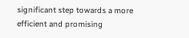significant step towards a more efficient and promising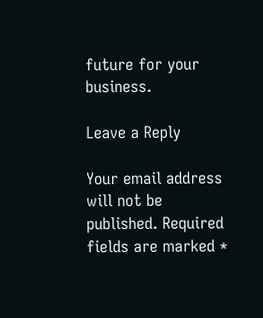future for your business.

Leave a Reply

Your email address will not be published. Required fields are marked *